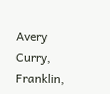Avery Curry, Franklin,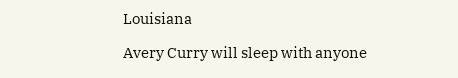Louisiana

Avery Curry will sleep with anyone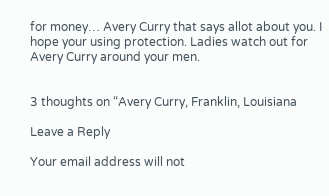for money… Avery Curry that says allot about you. I hope your using protection. Ladies watch out for Avery Curry around your men.


3 thoughts on “Avery Curry, Franklin, Louisiana

Leave a Reply

Your email address will not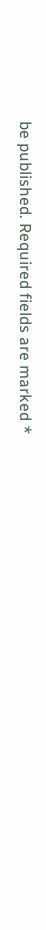be published. Required fields are marked *